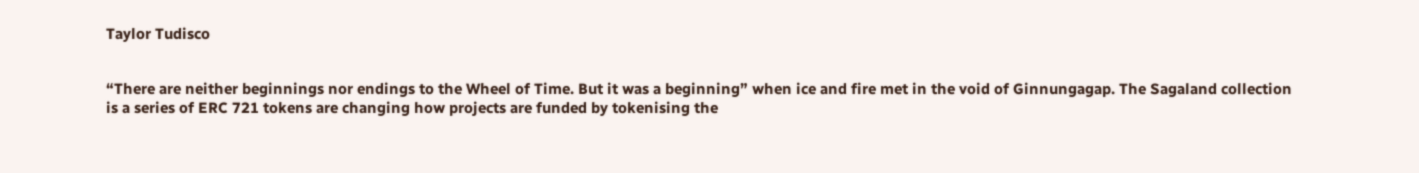Taylor Tudisco


“There are neither beginnings nor endings to the Wheel of Time. But it was a beginning” when ice and fire met in the void of Ginnungagap. The Sagaland collection is a series of ERC 721 tokens are changing how projects are funded by tokenising the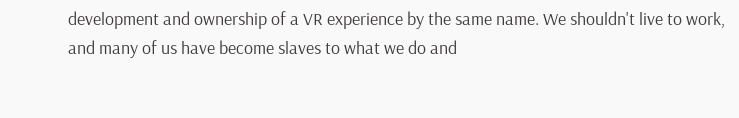development and ownership of a VR experience by the same name. We shouldn't live to work, and many of us have become slaves to what we do and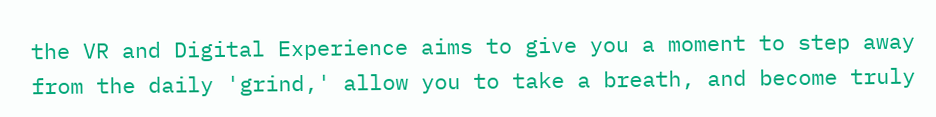the VR and Digital Experience aims to give you a moment to step away from the daily 'grind,' allow you to take a breath, and become truly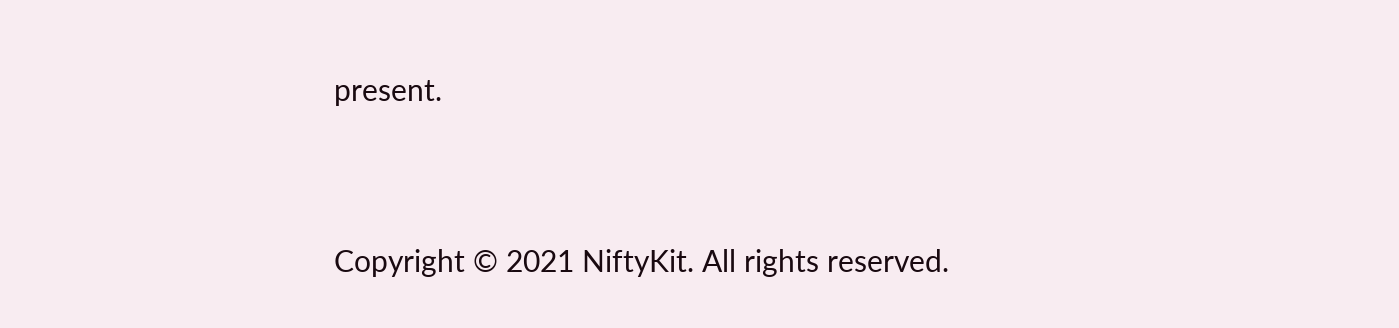present.


Copyright © 2021 NiftyKit. All rights reserved.